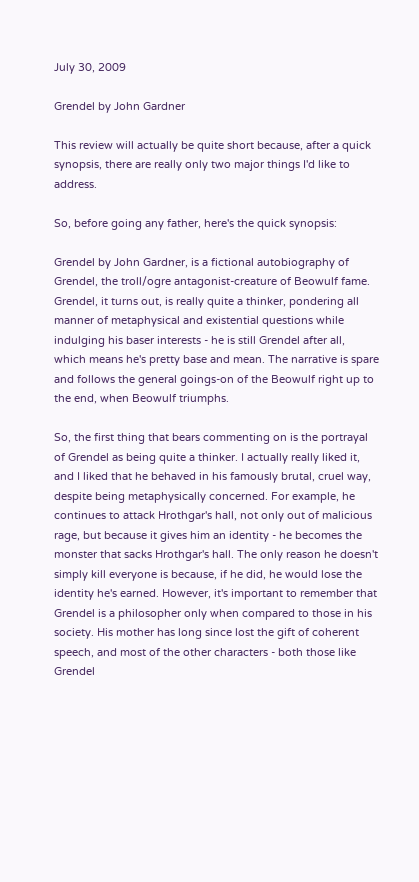July 30, 2009

Grendel by John Gardner

This review will actually be quite short because, after a quick synopsis, there are really only two major things I'd like to address.

So, before going any father, here's the quick synopsis:

Grendel by John Gardner, is a fictional autobiography of Grendel, the troll/ogre antagonist-creature of Beowulf fame. Grendel, it turns out, is really quite a thinker, pondering all manner of metaphysical and existential questions while indulging his baser interests - he is still Grendel after all, which means he's pretty base and mean. The narrative is spare and follows the general goings-on of the Beowulf right up to the end, when Beowulf triumphs.

So, the first thing that bears commenting on is the portrayal of Grendel as being quite a thinker. I actually really liked it, and I liked that he behaved in his famously brutal, cruel way, despite being metaphysically concerned. For example, he continues to attack Hrothgar's hall, not only out of malicious rage, but because it gives him an identity - he becomes the monster that sacks Hrothgar's hall. The only reason he doesn't simply kill everyone is because, if he did, he would lose the identity he's earned. However, it's important to remember that Grendel is a philosopher only when compared to those in his society. His mother has long since lost the gift of coherent speech, and most of the other characters - both those like Grendel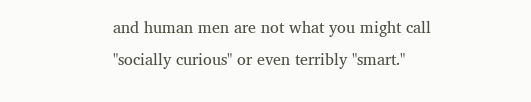and human men are not what you might call "socially curious" or even terribly "smart."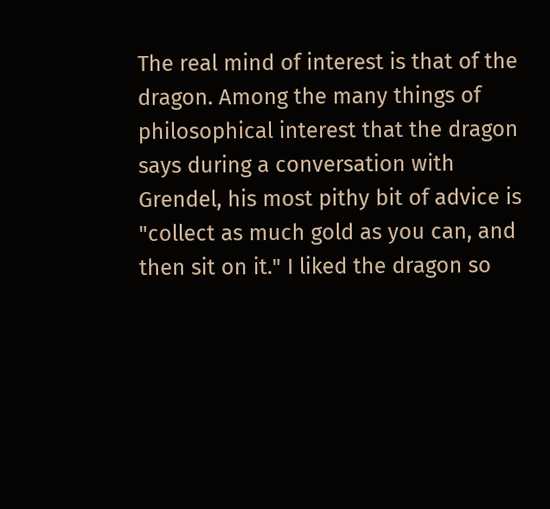The real mind of interest is that of the dragon. Among the many things of philosophical interest that the dragon says during a conversation with Grendel, his most pithy bit of advice is "collect as much gold as you can, and then sit on it." I liked the dragon so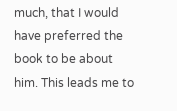much, that I would have preferred the book to be about him. This leads me to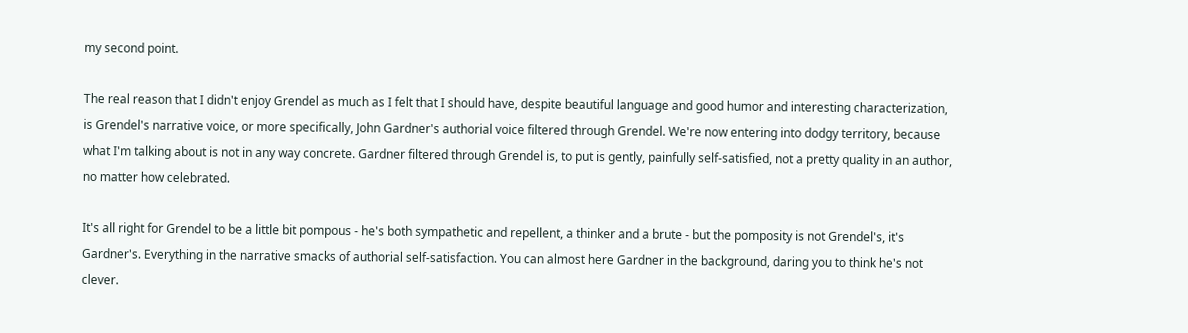my second point.

The real reason that I didn't enjoy Grendel as much as I felt that I should have, despite beautiful language and good humor and interesting characterization, is Grendel's narrative voice, or more specifically, John Gardner's authorial voice filtered through Grendel. We're now entering into dodgy territory, because what I'm talking about is not in any way concrete. Gardner filtered through Grendel is, to put is gently, painfully self-satisfied, not a pretty quality in an author, no matter how celebrated.

It's all right for Grendel to be a little bit pompous - he's both sympathetic and repellent, a thinker and a brute - but the pomposity is not Grendel's, it's Gardner's. Everything in the narrative smacks of authorial self-satisfaction. You can almost here Gardner in the background, daring you to think he's not clever.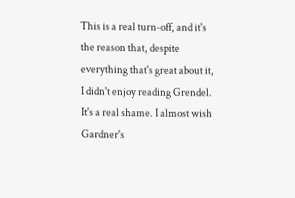This is a real turn-off, and it's the reason that, despite everything that's great about it, I didn't enjoy reading Grendel. It's a real shame. I almost wish Gardner's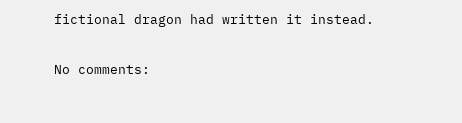fictional dragon had written it instead.

No comments: